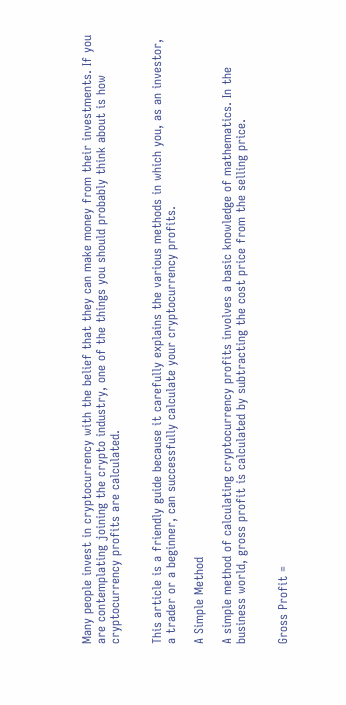Many people invest in cryptocurrency with the belief that they can make money from their investments. If you are contemplating joining the crypto industry, one of the things you should probably think about is how cryptocurrency profits are calculated.


This article is a friendly guide because it carefully explains the various methods in which you, as an investor, a trader or a beginner, can successfully calculate your cryptocurrency profits.

A Simple Method

A simple method of calculating cryptocurrency profits involves a basic knowledge of mathematics. In the business world, gross profit is calculated by subtracting the cost price from the selling price.


Gross Profit =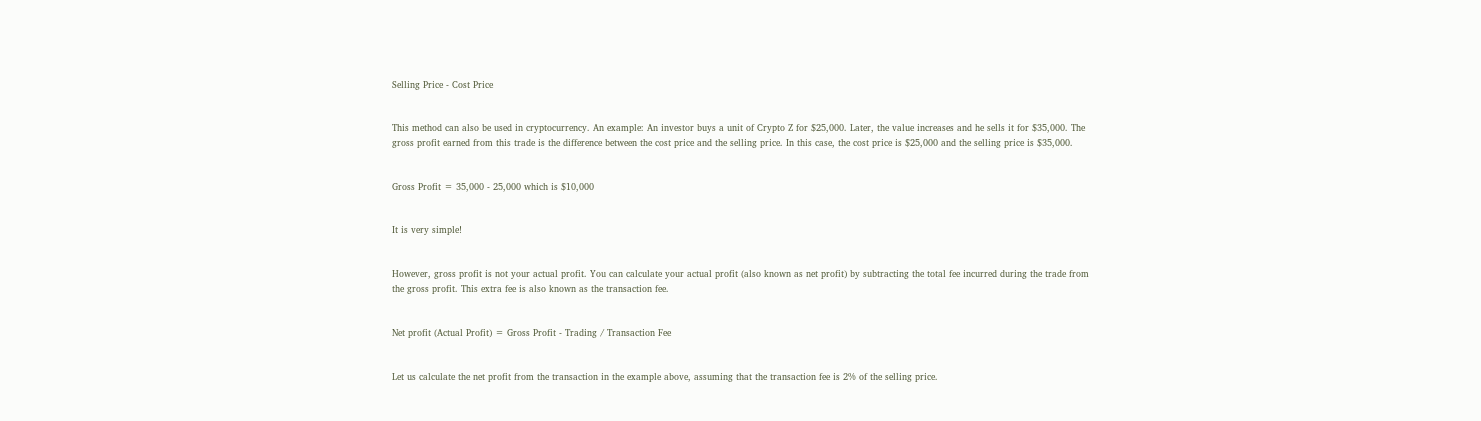Selling Price - Cost Price


This method can also be used in cryptocurrency. An example: An investor buys a unit of Crypto Z for $25,000. Later, the value increases and he sells it for $35,000. The gross profit earned from this trade is the difference between the cost price and the selling price. In this case, the cost price is $25,000 and the selling price is $35,000.


Gross Profit = 35,000 - 25,000 which is $10,000


It is very simple!


However, gross profit is not your actual profit. You can calculate your actual profit (also known as net profit) by subtracting the total fee incurred during the trade from the gross profit. This extra fee is also known as the transaction fee.


Net profit (Actual Profit) = Gross Profit - Trading / Transaction Fee


Let us calculate the net profit from the transaction in the example above, assuming that the transaction fee is 2% of the selling price.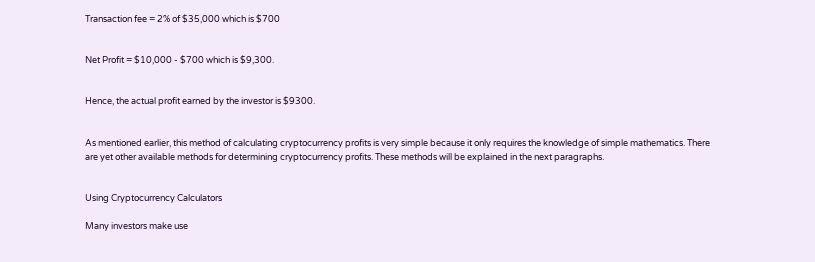Transaction fee = 2% of $35,000 which is $700


Net Profit = $10,000 - $700 which is $9,300.


Hence, the actual profit earned by the investor is $9300.


As mentioned earlier, this method of calculating cryptocurrency profits is very simple because it only requires the knowledge of simple mathematics. There are yet other available methods for determining cryptocurrency profits. These methods will be explained in the next paragraphs.


Using Cryptocurrency Calculators

Many investors make use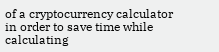of a cryptocurrency calculator in order to save time while calculating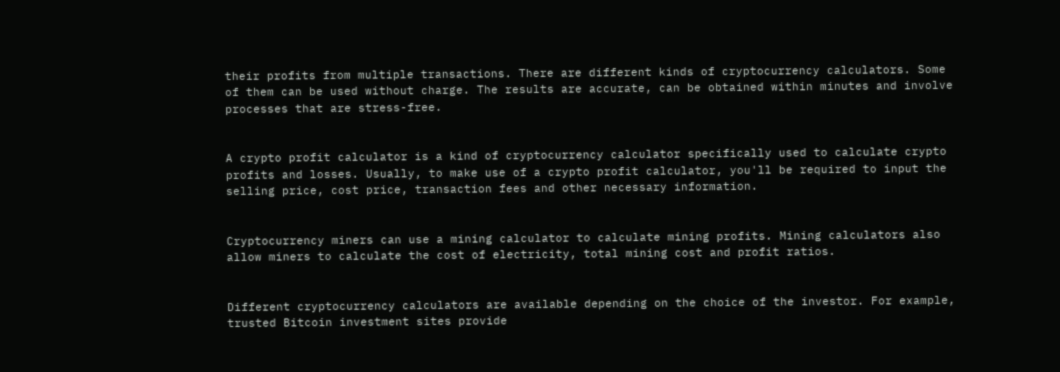their profits from multiple transactions. There are different kinds of cryptocurrency calculators. Some of them can be used without charge. The results are accurate, can be obtained within minutes and involve processes that are stress-free.


A crypto profit calculator is a kind of cryptocurrency calculator specifically used to calculate crypto profits and losses. Usually, to make use of a crypto profit calculator, you'll be required to input the selling price, cost price, transaction fees and other necessary information.


Cryptocurrency miners can use a mining calculator to calculate mining profits. Mining calculators also allow miners to calculate the cost of electricity, total mining cost and profit ratios.


Different cryptocurrency calculators are available depending on the choice of the investor. For example, trusted Bitcoin investment sites provide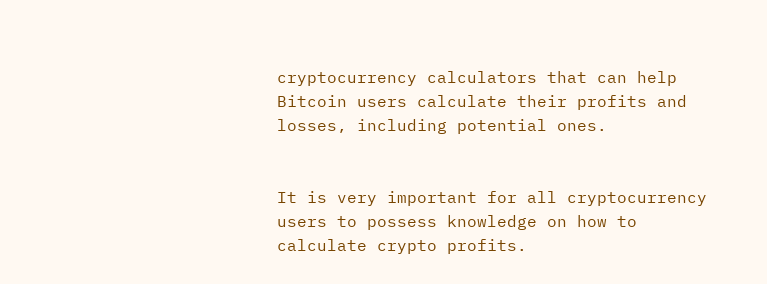cryptocurrency calculators that can help Bitcoin users calculate their profits and losses, including potential ones.


It is very important for all cryptocurrency users to possess knowledge on how to calculate crypto profits.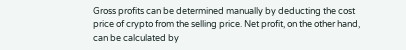Gross profits can be determined manually by deducting the cost price of crypto from the selling price. Net profit, on the other hand, can be calculated by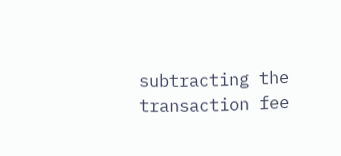subtracting the transaction fee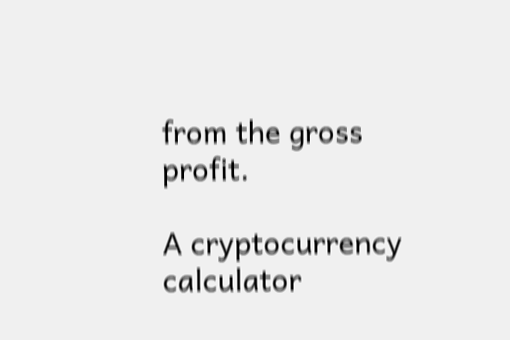from the gross profit.

A cryptocurrency calculator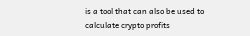is a tool that can also be used to calculate crypto profits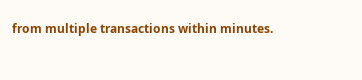from multiple transactions within minutes.